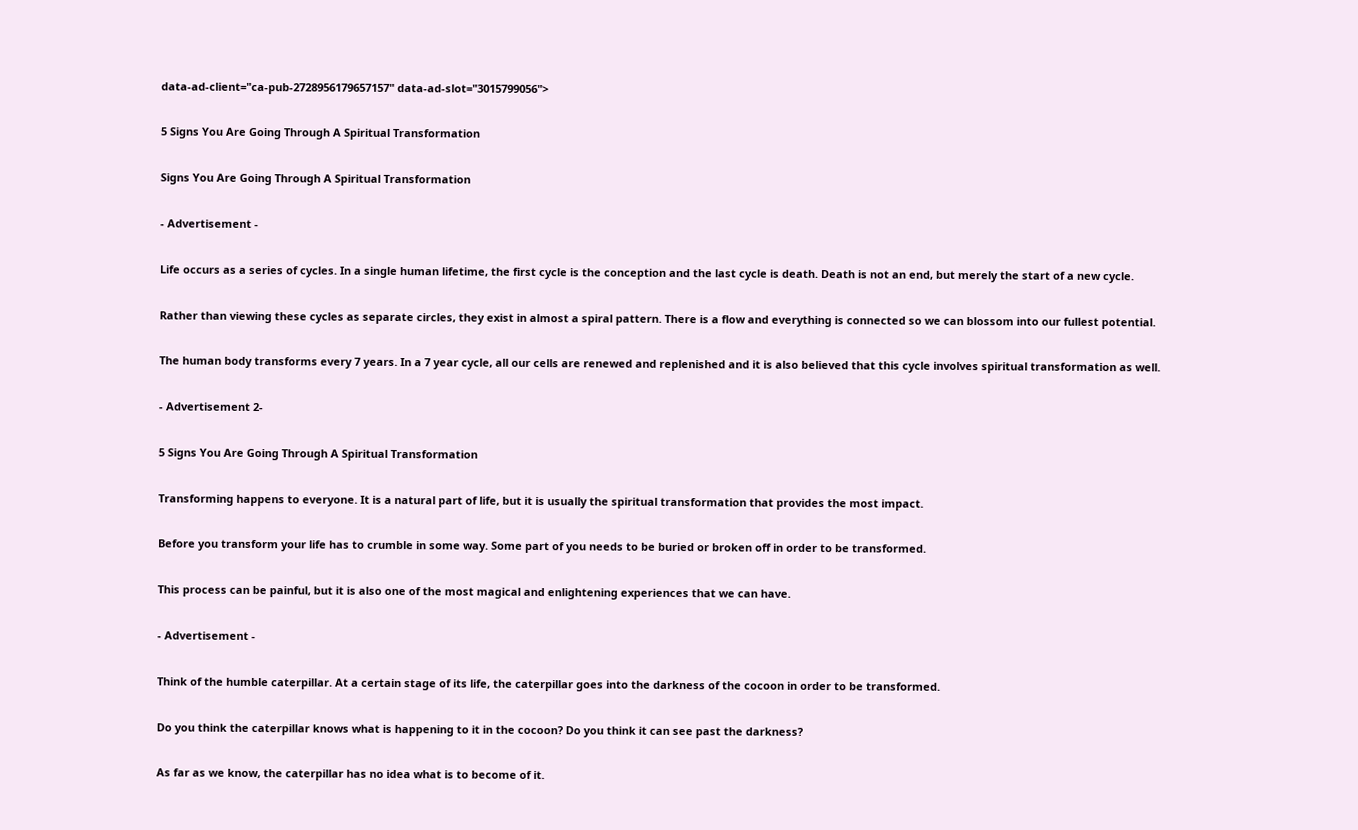data-ad-client="ca-pub-2728956179657157" data-ad-slot="3015799056">

5 Signs You Are Going Through A Spiritual Transformation

Signs You Are Going Through A Spiritual Transformation

- Advertisement -

Life occurs as a series of cycles. In a single human lifetime, the first cycle is the conception and the last cycle is death. Death is not an end, but merely the start of a new cycle.

Rather than viewing these cycles as separate circles, they exist in almost a spiral pattern. There is a flow and everything is connected so we can blossom into our fullest potential.

The human body transforms every 7 years. In a 7 year cycle, all our cells are renewed and replenished and it is also believed that this cycle involves spiritual transformation as well.

- Advertisement 2-

5 Signs You Are Going Through A Spiritual Transformation

Transforming happens to everyone. It is a natural part of life, but it is usually the spiritual transformation that provides the most impact.

Before you transform your life has to crumble in some way. Some part of you needs to be buried or broken off in order to be transformed.

This process can be painful, but it is also one of the most magical and enlightening experiences that we can have.

- Advertisement -

Think of the humble caterpillar. At a certain stage of its life, the caterpillar goes into the darkness of the cocoon in order to be transformed.

Do you think the caterpillar knows what is happening to it in the cocoon? Do you think it can see past the darkness?

As far as we know, the caterpillar has no idea what is to become of it.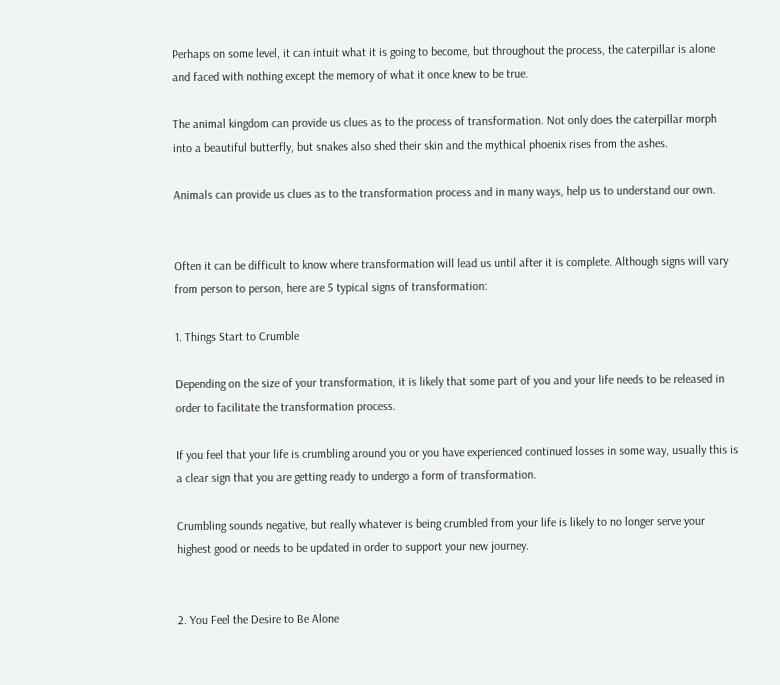Perhaps on some level, it can intuit what it is going to become, but throughout the process, the caterpillar is alone and faced with nothing except the memory of what it once knew to be true.

The animal kingdom can provide us clues as to the process of transformation. Not only does the caterpillar morph into a beautiful butterfly, but snakes also shed their skin and the mythical phoenix rises from the ashes.

Animals can provide us clues as to the transformation process and in many ways, help us to understand our own.


Often it can be difficult to know where transformation will lead us until after it is complete. Although signs will vary from person to person, here are 5 typical signs of transformation:

1. Things Start to Crumble

Depending on the size of your transformation, it is likely that some part of you and your life needs to be released in order to facilitate the transformation process.

If you feel that your life is crumbling around you or you have experienced continued losses in some way, usually this is a clear sign that you are getting ready to undergo a form of transformation.

Crumbling sounds negative, but really whatever is being crumbled from your life is likely to no longer serve your highest good or needs to be updated in order to support your new journey.


2. You Feel the Desire to Be Alone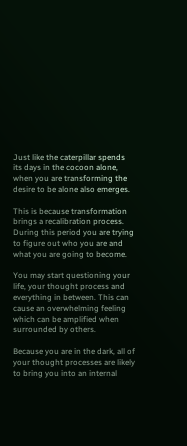Just like the caterpillar spends its days in the cocoon alone, when you are transforming the desire to be alone also emerges.

This is because transformation brings a recalibration process. During this period you are trying to figure out who you are and what you are going to become.

You may start questioning your life, your thought process and everything in between. This can cause an overwhelming feeling which can be amplified when surrounded by others.

Because you are in the dark, all of your thought processes are likely to bring you into an internal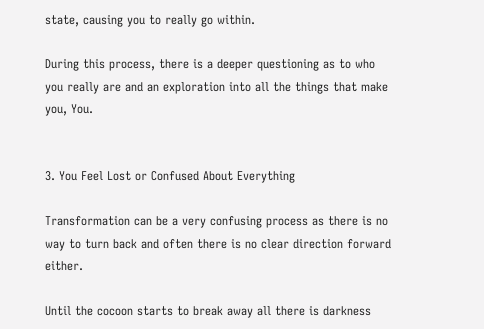state, causing you to really go within.

During this process, there is a deeper questioning as to who you really are and an exploration into all the things that make you, You.


3. You Feel Lost or Confused About Everything

Transformation can be a very confusing process as there is no way to turn back and often there is no clear direction forward either.

Until the cocoon starts to break away all there is darkness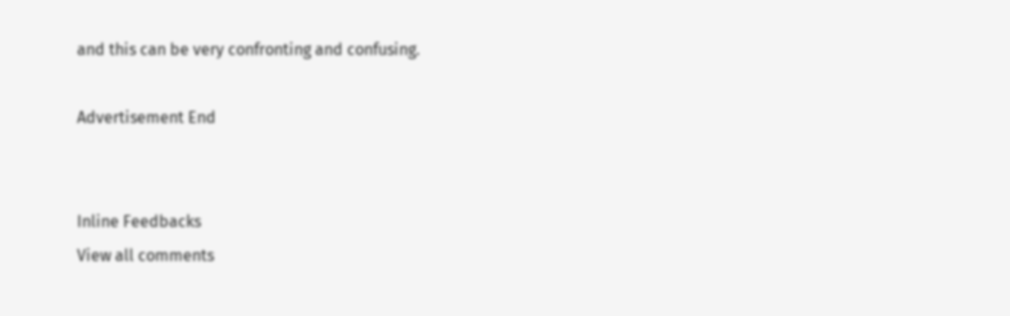and this can be very confronting and confusing.

Advertisement End


Inline Feedbacks
View all comments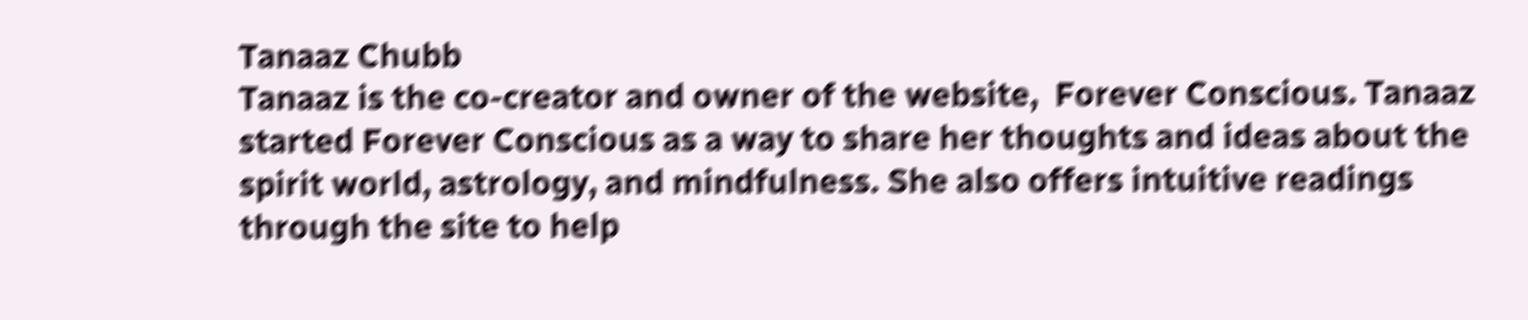Tanaaz Chubb
Tanaaz is the co-creator and owner of the website,  Forever Conscious. Tanaaz started Forever Conscious as a way to share her thoughts and ideas about the spirit world, astrology, and mindfulness. She also offers intuitive readings through the site to help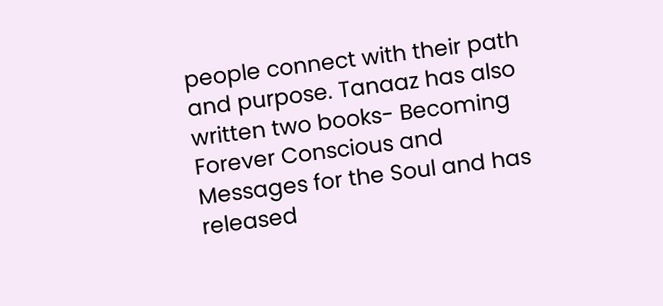people connect with their path and purpose. Tanaaz has also written two books- Becoming Forever Conscious and Messages for the Soul and has released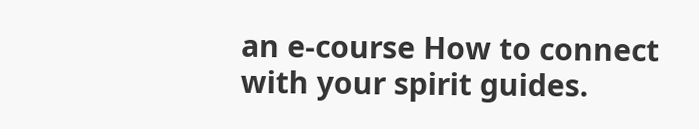an e-course How to connect with your spirit guides.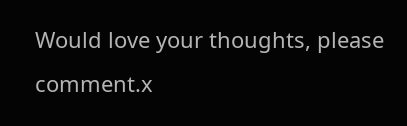Would love your thoughts, please comment.x